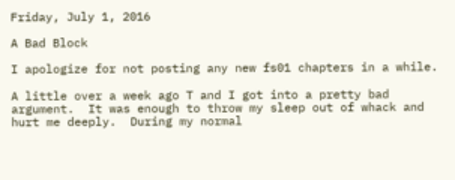Friday, July 1, 2016

A Bad Block

I apologize for not posting any new fs01 chapters in a while.

A little over a week ago T and I got into a pretty bad argument.  It was enough to throw my sleep out of whack and hurt me deeply.  During my normal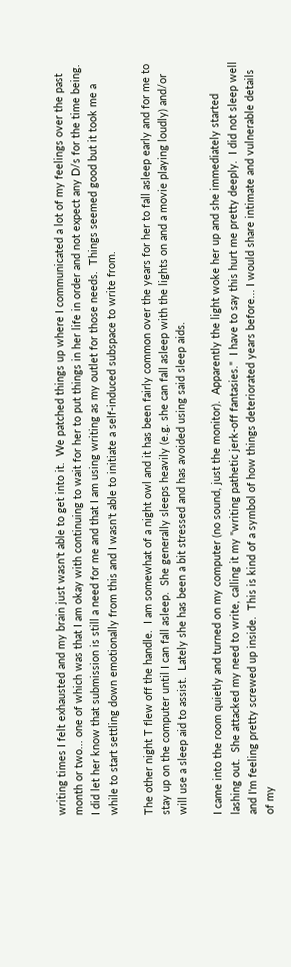writing times I felt exhausted and my brain just wasn't able to get into it.  We patched things up where I communicated a lot of my feelings over the past month or two... one of which was that I am okay with continuing to wait for her to put things in her life in order and not expect any D/s for the time being.  I did let her know that submission is still a need for me and that I am using writing as my outlet for those needs.  Things seemed good but it took me a while to start settling down emotionally from this and I wasn't able to initiate a self-induced subspace to write from.

The other night T flew off the handle.  I am somewhat of a night owl and it has been fairly common over the years for her to fall asleep early and for me to stay up on the computer until I can fall asleep.  She generally sleeps heavily (e.g. she can fall asleep with the lights on and a movie playing loudly) and/or will use a sleep aid to assist.  Lately she has been a bit stressed and has avoided using said sleep aids.

I came into the room quietly and turned on my computer (no sound, just the monitor).  Apparently the light woke her up and she immediately started lashing out.  She attacked my need to write, calling it my "writing pathetic jerk-off fantasies."  I have to say this hurt me pretty deeply.  I did not sleep well and I'm feeling pretty screwed up inside.  This is kind of a symbol of how things deteriorated years before... I would share intimate and vulnerable details of my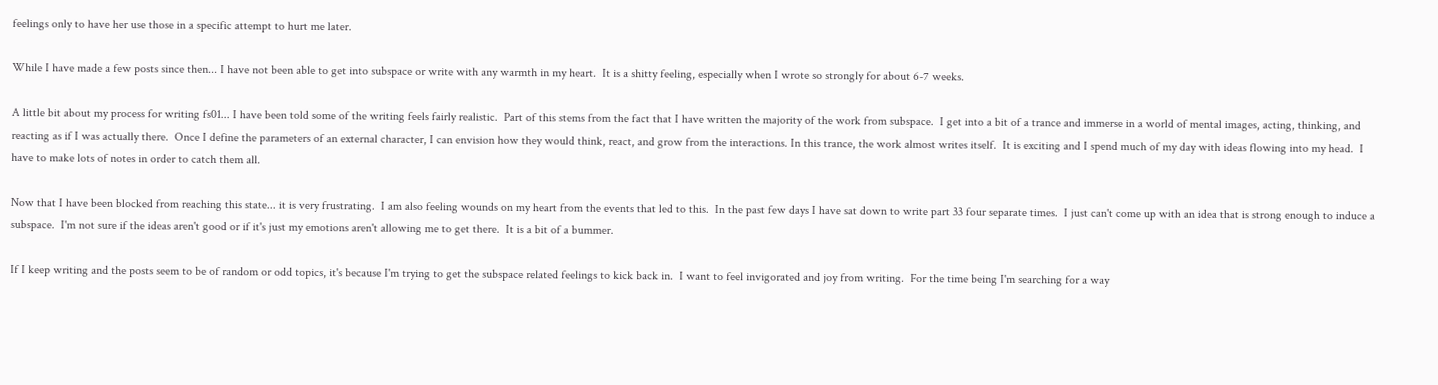feelings only to have her use those in a specific attempt to hurt me later.

While I have made a few posts since then... I have not been able to get into subspace or write with any warmth in my heart.  It is a shitty feeling, especially when I wrote so strongly for about 6-7 weeks.

A little bit about my process for writing fs01... I have been told some of the writing feels fairly realistic.  Part of this stems from the fact that I have written the majority of the work from subspace.  I get into a bit of a trance and immerse in a world of mental images, acting, thinking, and reacting as if I was actually there.  Once I define the parameters of an external character, I can envision how they would think, react, and grow from the interactions. In this trance, the work almost writes itself.  It is exciting and I spend much of my day with ideas flowing into my head.  I have to make lots of notes in order to catch them all.

Now that I have been blocked from reaching this state... it is very frustrating.  I am also feeling wounds on my heart from the events that led to this.  In the past few days I have sat down to write part 33 four separate times.  I just can't come up with an idea that is strong enough to induce a subspace.  I'm not sure if the ideas aren't good or if it's just my emotions aren't allowing me to get there.  It is a bit of a bummer.

If I keep writing and the posts seem to be of random or odd topics, it's because I'm trying to get the subspace related feelings to kick back in.  I want to feel invigorated and joy from writing.  For the time being I'm searching for a way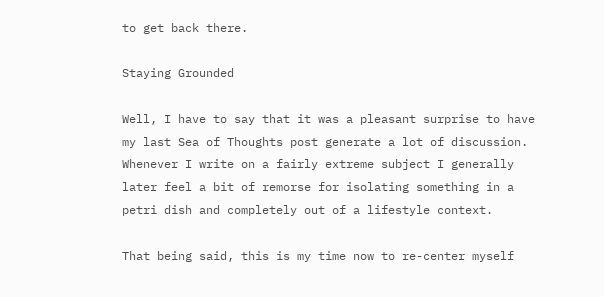to get back there.

Staying Grounded

Well, I have to say that it was a pleasant surprise to have my last Sea of Thoughts post generate a lot of discussion.  Whenever I write on a fairly extreme subject I generally later feel a bit of remorse for isolating something in a petri dish and completely out of a lifestyle context.

That being said, this is my time now to re-center myself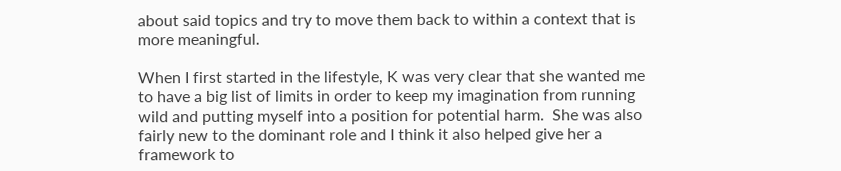about said topics and try to move them back to within a context that is more meaningful.

When I first started in the lifestyle, K was very clear that she wanted me to have a big list of limits in order to keep my imagination from running wild and putting myself into a position for potential harm.  She was also fairly new to the dominant role and I think it also helped give her a framework to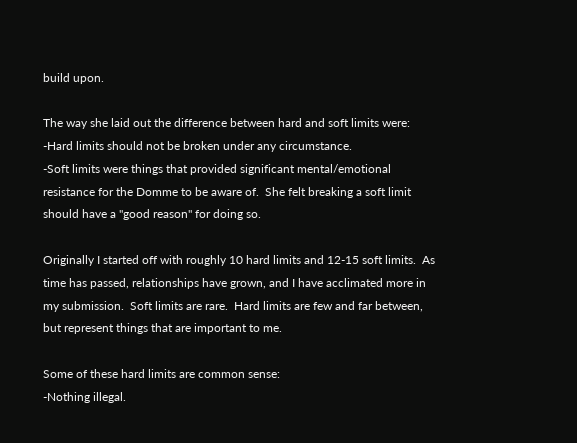build upon.

The way she laid out the difference between hard and soft limits were:
-Hard limits should not be broken under any circumstance.
-Soft limits were things that provided significant mental/emotional resistance for the Domme to be aware of.  She felt breaking a soft limit should have a "good reason" for doing so.

Originally I started off with roughly 10 hard limits and 12-15 soft limits.  As time has passed, relationships have grown, and I have acclimated more in my submission.  Soft limits are rare.  Hard limits are few and far between, but represent things that are important to me.

Some of these hard limits are common sense:
-Nothing illegal.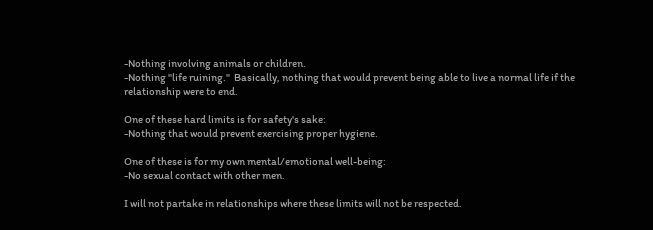-Nothing involving animals or children.
-Nothing "life ruining."  Basically, nothing that would prevent being able to live a normal life if the relationship were to end.

One of these hard limits is for safety's sake:
-Nothing that would prevent exercising proper hygiene.

One of these is for my own mental/emotional well-being:
-No sexual contact with other men.

I will not partake in relationships where these limits will not be respected.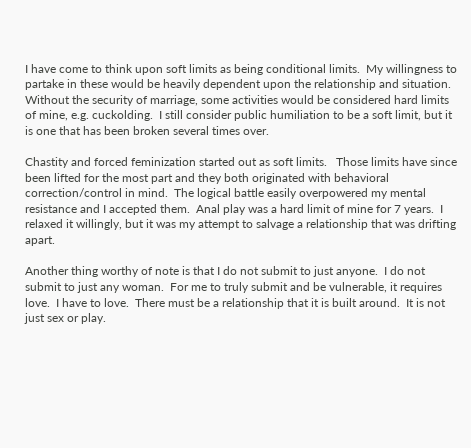I have come to think upon soft limits as being conditional limits.  My willingness to partake in these would be heavily dependent upon the relationship and situation.  Without the security of marriage, some activities would be considered hard limits of mine, e.g. cuckolding.  I still consider public humiliation to be a soft limit, but it is one that has been broken several times over.

Chastity and forced feminization started out as soft limits.   Those limits have since been lifted for the most part and they both originated with behavioral correction/control in mind.  The logical battle easily overpowered my mental resistance and I accepted them.  Anal play was a hard limit of mine for 7 years.  I relaxed it willingly, but it was my attempt to salvage a relationship that was drifting apart.

Another thing worthy of note is that I do not submit to just anyone.  I do not submit to just any woman.  For me to truly submit and be vulnerable, it requires love.  I have to love.  There must be a relationship that it is built around.  It is not just sex or play.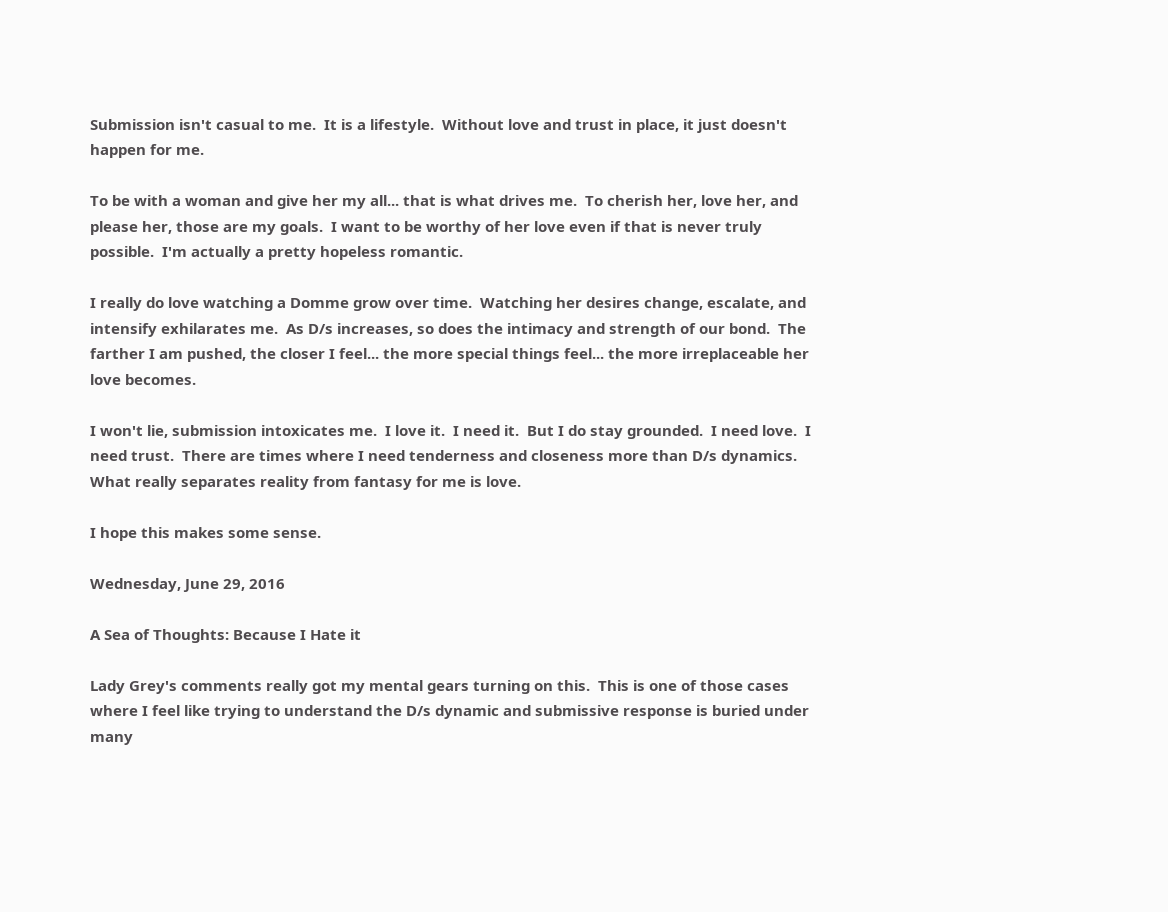Submission isn't casual to me.  It is a lifestyle.  Without love and trust in place, it just doesn't happen for me.

To be with a woman and give her my all... that is what drives me.  To cherish her, love her, and please her, those are my goals.  I want to be worthy of her love even if that is never truly possible.  I'm actually a pretty hopeless romantic.

I really do love watching a Domme grow over time.  Watching her desires change, escalate, and intensify exhilarates me.  As D/s increases, so does the intimacy and strength of our bond.  The farther I am pushed, the closer I feel... the more special things feel... the more irreplaceable her love becomes.

I won't lie, submission intoxicates me.  I love it.  I need it.  But I do stay grounded.  I need love.  I need trust.  There are times where I need tenderness and closeness more than D/s dynamics. What really separates reality from fantasy for me is love.

I hope this makes some sense.

Wednesday, June 29, 2016

A Sea of Thoughts: Because I Hate it

Lady Grey's comments really got my mental gears turning on this.  This is one of those cases where I feel like trying to understand the D/s dynamic and submissive response is buried under many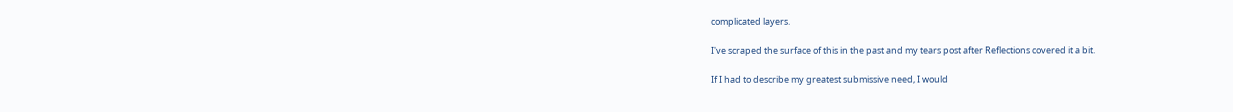complicated layers.

I've scraped the surface of this in the past and my tears post after Reflections covered it a bit.

If I had to describe my greatest submissive need, I would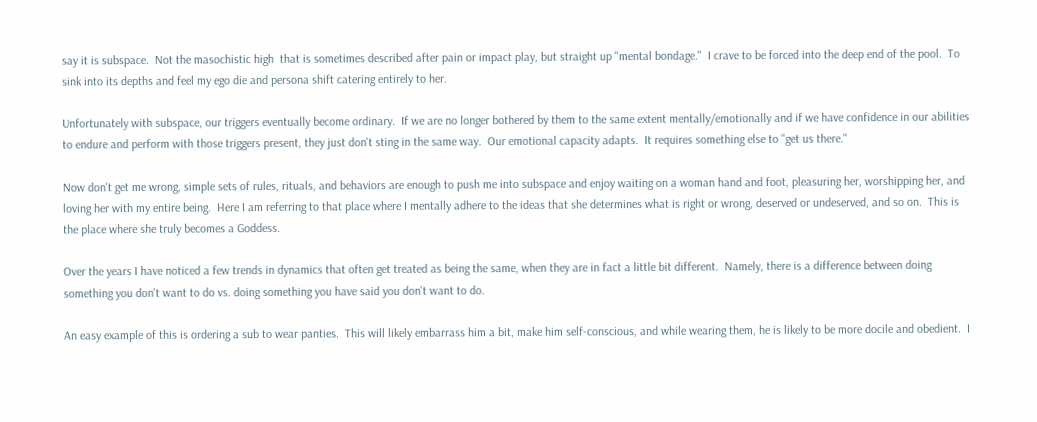say it is subspace.  Not the masochistic high  that is sometimes described after pain or impact play, but straight up "mental bondage."  I crave to be forced into the deep end of the pool.  To sink into its depths and feel my ego die and persona shift catering entirely to her.

Unfortunately with subspace, our triggers eventually become ordinary.  If we are no longer bothered by them to the same extent mentally/emotionally and if we have confidence in our abilities to endure and perform with those triggers present, they just don't sting in the same way.  Our emotional capacity adapts.  It requires something else to "get us there."

Now don't get me wrong, simple sets of rules, rituals, and behaviors are enough to push me into subspace and enjoy waiting on a woman hand and foot, pleasuring her, worshipping her, and loving her with my entire being.  Here I am referring to that place where I mentally adhere to the ideas that she determines what is right or wrong, deserved or undeserved, and so on.  This is the place where she truly becomes a Goddess.

Over the years I have noticed a few trends in dynamics that often get treated as being the same, when they are in fact a little bit different.  Namely, there is a difference between doing something you don't want to do vs. doing something you have said you don't want to do.

An easy example of this is ordering a sub to wear panties.  This will likely embarrass him a bit, make him self-conscious, and while wearing them, he is likely to be more docile and obedient.  I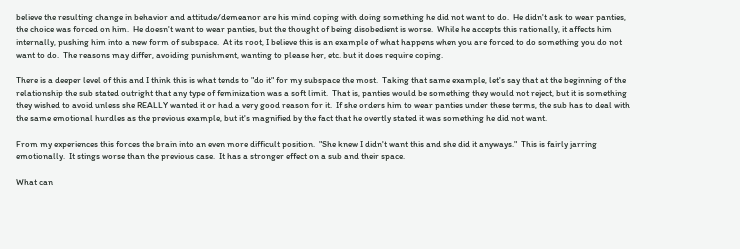believe the resulting change in behavior and attitude/demeanor are his mind coping with doing something he did not want to do.  He didn't ask to wear panties, the choice was forced on him.  He doesn't want to wear panties, but the thought of being disobedient is worse.  While he accepts this rationally, it affects him internally, pushing him into a new form of subspace.  At its root, I believe this is an example of what happens when you are forced to do something you do not want to do.  The reasons may differ, avoiding punishment, wanting to please her, etc. but it does require coping.

There is a deeper level of this and I think this is what tends to "do it" for my subspace the most.  Taking that same example, let's say that at the beginning of the relationship the sub stated outright that any type of feminization was a soft limit.  That is, panties would be something they would not reject, but it is something they wished to avoid unless she REALLY wanted it or had a very good reason for it.  If she orders him to wear panties under these terms, the sub has to deal with the same emotional hurdles as the previous example, but it's magnified by the fact that he overtly stated it was something he did not want.

From my experiences this forces the brain into an even more difficult position.  "She knew I didn't want this and she did it anyways."  This is fairly jarring emotionally.  It stings worse than the previous case.  It has a stronger effect on a sub and their space.

What can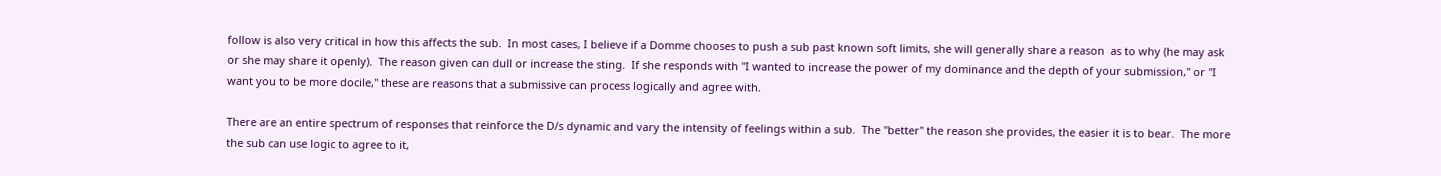follow is also very critical in how this affects the sub.  In most cases, I believe if a Domme chooses to push a sub past known soft limits, she will generally share a reason  as to why (he may ask or she may share it openly).  The reason given can dull or increase the sting.  If she responds with "I wanted to increase the power of my dominance and the depth of your submission," or "I want you to be more docile," these are reasons that a submissive can process logically and agree with.

There are an entire spectrum of responses that reinforce the D/s dynamic and vary the intensity of feelings within a sub.  The "better" the reason she provides, the easier it is to bear.  The more the sub can use logic to agree to it,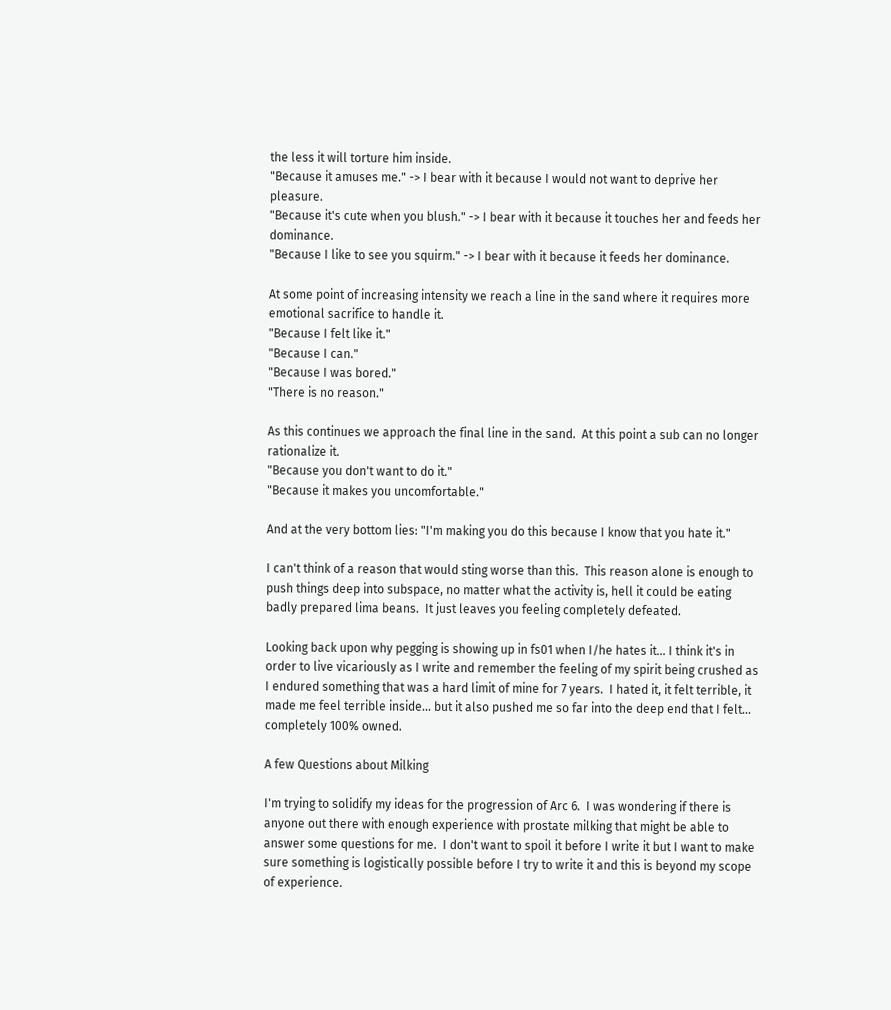the less it will torture him inside.
"Because it amuses me." -> I bear with it because I would not want to deprive her pleasure.
"Because it's cute when you blush." -> I bear with it because it touches her and feeds her dominance.
"Because I like to see you squirm." -> I bear with it because it feeds her dominance.

At some point of increasing intensity we reach a line in the sand where it requires more emotional sacrifice to handle it.
"Because I felt like it."
"Because I can."
"Because I was bored."
"There is no reason."

As this continues we approach the final line in the sand.  At this point a sub can no longer rationalize it.
"Because you don't want to do it."
"Because it makes you uncomfortable."

And at the very bottom lies: "I'm making you do this because I know that you hate it."

I can't think of a reason that would sting worse than this.  This reason alone is enough to push things deep into subspace, no matter what the activity is, hell it could be eating badly prepared lima beans.  It just leaves you feeling completely defeated.

Looking back upon why pegging is showing up in fs01 when I/he hates it... I think it's in order to live vicariously as I write and remember the feeling of my spirit being crushed as I endured something that was a hard limit of mine for 7 years.  I hated it, it felt terrible, it made me feel terrible inside... but it also pushed me so far into the deep end that I felt... completely 100% owned.

A few Questions about Milking

I'm trying to solidify my ideas for the progression of Arc 6.  I was wondering if there is anyone out there with enough experience with prostate milking that might be able to answer some questions for me.  I don't want to spoil it before I write it but I want to make sure something is logistically possible before I try to write it and this is beyond my scope of experience.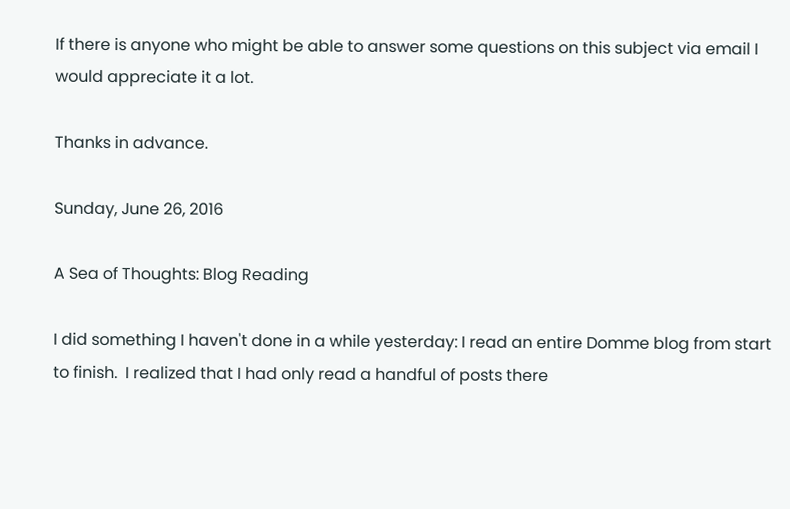If there is anyone who might be able to answer some questions on this subject via email I would appreciate it a lot.

Thanks in advance.

Sunday, June 26, 2016

A Sea of Thoughts: Blog Reading

I did something I haven't done in a while yesterday: I read an entire Domme blog from start to finish.  I realized that I had only read a handful of posts there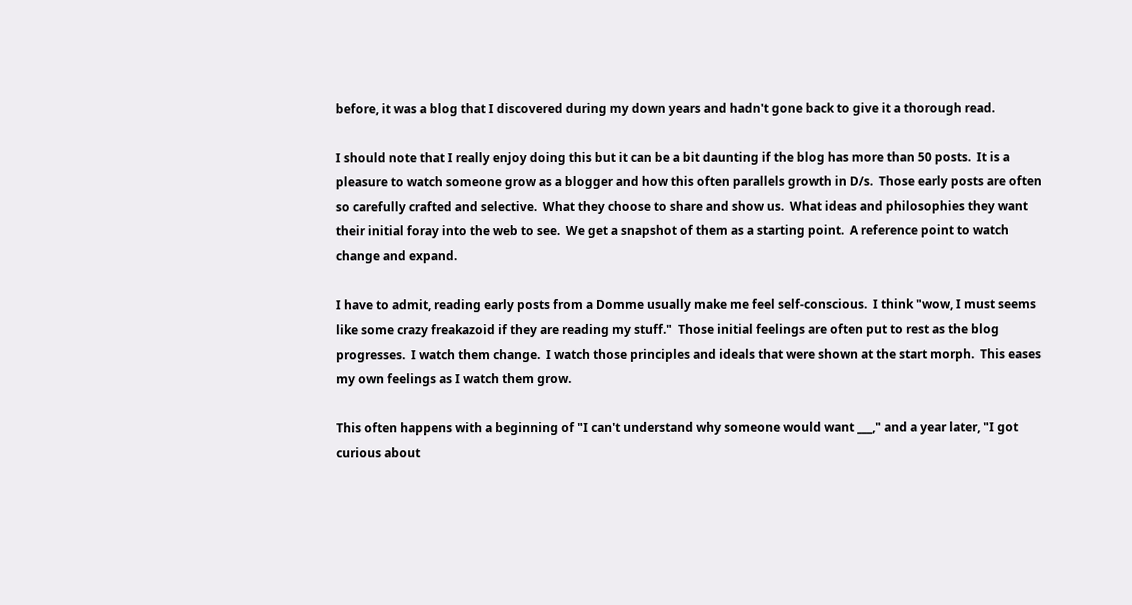before, it was a blog that I discovered during my down years and hadn't gone back to give it a thorough read.

I should note that I really enjoy doing this but it can be a bit daunting if the blog has more than 50 posts.  It is a pleasure to watch someone grow as a blogger and how this often parallels growth in D/s.  Those early posts are often so carefully crafted and selective.  What they choose to share and show us.  What ideas and philosophies they want their initial foray into the web to see.  We get a snapshot of them as a starting point.  A reference point to watch change and expand.

I have to admit, reading early posts from a Domme usually make me feel self-conscious.  I think "wow, I must seems like some crazy freakazoid if they are reading my stuff."  Those initial feelings are often put to rest as the blog progresses.  I watch them change.  I watch those principles and ideals that were shown at the start morph.  This eases my own feelings as I watch them grow.

This often happens with a beginning of "I can't understand why someone would want ___," and a year later, "I got curious about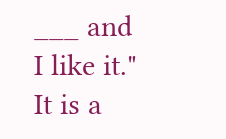___ and I like it."    It is a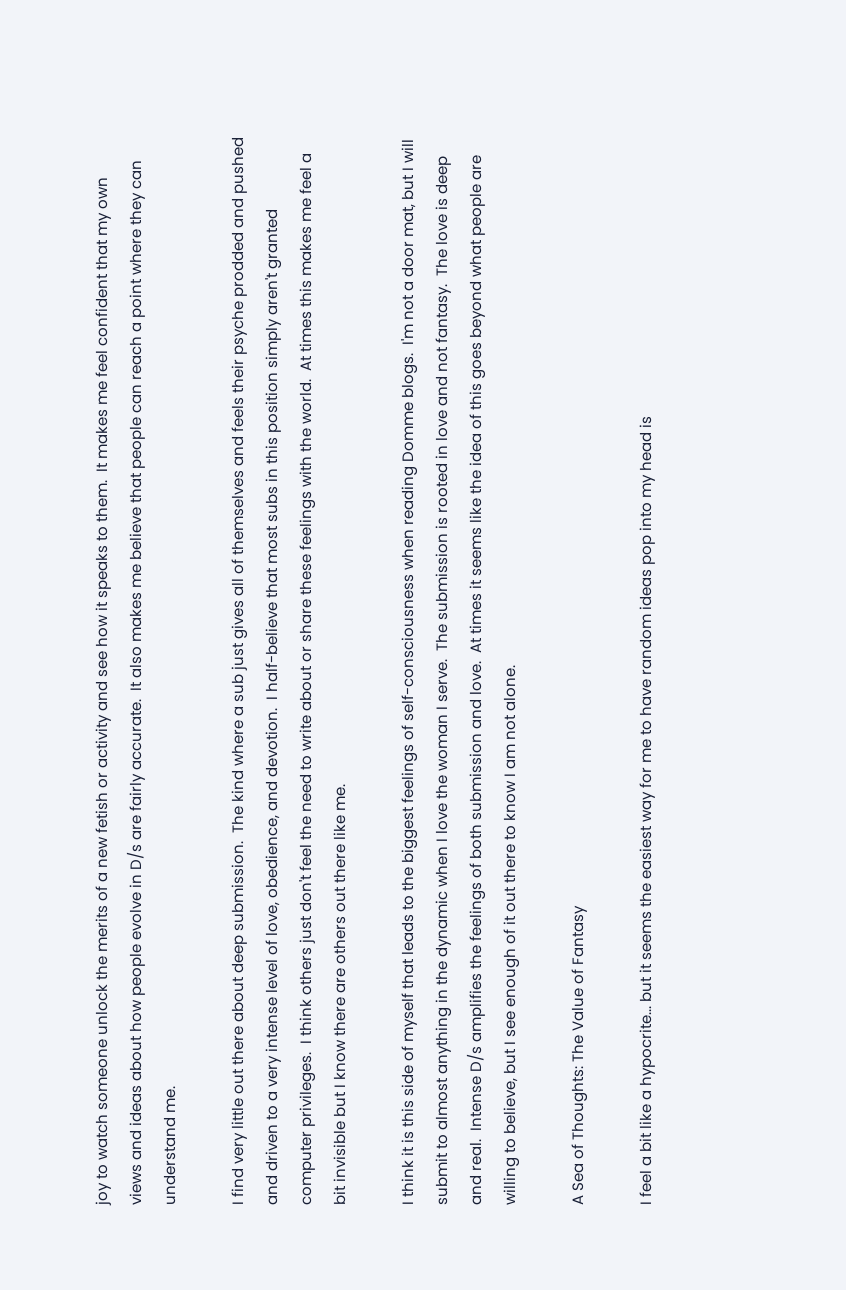joy to watch someone unlock the merits of a new fetish or activity and see how it speaks to them.  It makes me feel confident that my own views and ideas about how people evolve in D/s are fairly accurate.  It also makes me believe that people can reach a point where they can understand me.

I find very little out there about deep submission.  The kind where a sub just gives all of themselves and feels their psyche prodded and pushed and driven to a very intense level of love, obedience, and devotion.  I half-believe that most subs in this position simply aren't granted computer privileges.  I think others just don't feel the need to write about or share these feelings with the world.  At times this makes me feel a bit invisible but I know there are others out there like me.

I think it is this side of myself that leads to the biggest feelings of self-consciousness when reading Domme blogs.  I'm not a door mat, but I will submit to almost anything in the dynamic when I love the woman I serve.  The submission is rooted in love and not fantasy.  The love is deep and real.  Intense D/s amplifies the feelings of both submission and love.  At times it seems like the idea of this goes beyond what people are willing to believe, but I see enough of it out there to know I am not alone.

A Sea of Thoughts: The Value of Fantasy

I feel a bit like a hypocrite... but it seems the easiest way for me to have random ideas pop into my head is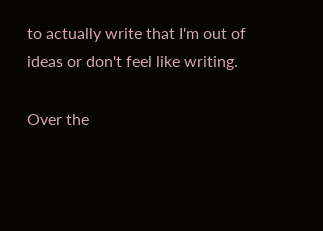to actually write that I'm out of ideas or don't feel like writing.

Over the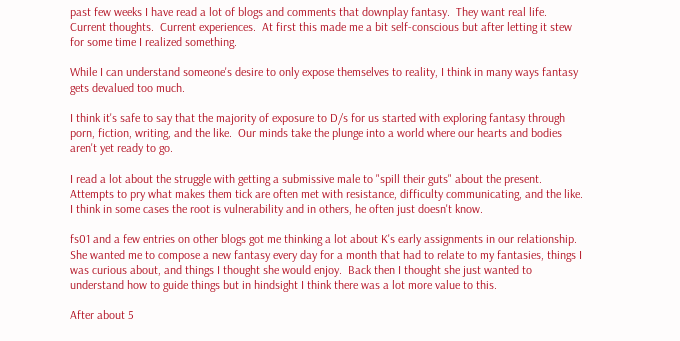past few weeks I have read a lot of blogs and comments that downplay fantasy.  They want real life.  Current thoughts.  Current experiences.  At first this made me a bit self-conscious but after letting it stew for some time I realized something.

While I can understand someone's desire to only expose themselves to reality, I think in many ways fantasy gets devalued too much.

I think it's safe to say that the majority of exposure to D/s for us started with exploring fantasy through porn, fiction, writing, and the like.  Our minds take the plunge into a world where our hearts and bodies aren't yet ready to go.

I read a lot about the struggle with getting a submissive male to "spill their guts" about the present.  Attempts to pry what makes them tick are often met with resistance, difficulty communicating, and the like.  I think in some cases the root is vulnerability and in others, he often just doesn't know.

fs01 and a few entries on other blogs got me thinking a lot about K's early assignments in our relationship.  She wanted me to compose a new fantasy every day for a month that had to relate to my fantasies, things I was curious about, and things I thought she would enjoy.  Back then I thought she just wanted to understand how to guide things but in hindsight I think there was a lot more value to this.

After about 5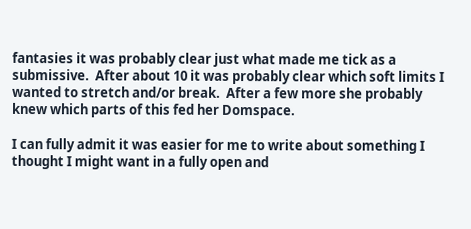fantasies it was probably clear just what made me tick as a submissive.  After about 10 it was probably clear which soft limits I wanted to stretch and/or break.  After a few more she probably knew which parts of this fed her Domspace.

I can fully admit it was easier for me to write about something I thought I might want in a fully open and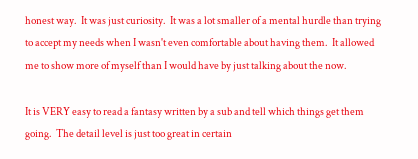honest way.  It was just curiosity.  It was a lot smaller of a mental hurdle than trying to accept my needs when I wasn't even comfortable about having them.  It allowed me to show more of myself than I would have by just talking about the now.

It is VERY easy to read a fantasy written by a sub and tell which things get them going.  The detail level is just too great in certain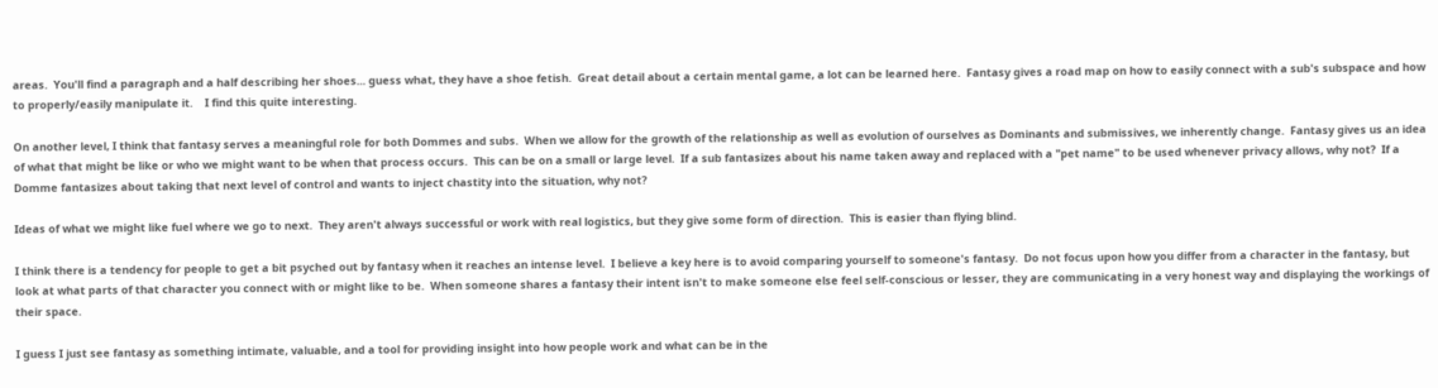areas.  You'll find a paragraph and a half describing her shoes... guess what, they have a shoe fetish.  Great detail about a certain mental game, a lot can be learned here.  Fantasy gives a road map on how to easily connect with a sub's subspace and how to properly/easily manipulate it.    I find this quite interesting.

On another level, I think that fantasy serves a meaningful role for both Dommes and subs.  When we allow for the growth of the relationship as well as evolution of ourselves as Dominants and submissives, we inherently change.  Fantasy gives us an idea of what that might be like or who we might want to be when that process occurs.  This can be on a small or large level.  If a sub fantasizes about his name taken away and replaced with a "pet name" to be used whenever privacy allows, why not?  If a Domme fantasizes about taking that next level of control and wants to inject chastity into the situation, why not?

Ideas of what we might like fuel where we go to next.  They aren't always successful or work with real logistics, but they give some form of direction.  This is easier than flying blind.

I think there is a tendency for people to get a bit psyched out by fantasy when it reaches an intense level.  I believe a key here is to avoid comparing yourself to someone's fantasy.  Do not focus upon how you differ from a character in the fantasy, but look at what parts of that character you connect with or might like to be.  When someone shares a fantasy their intent isn't to make someone else feel self-conscious or lesser, they are communicating in a very honest way and displaying the workings of their space.

I guess I just see fantasy as something intimate, valuable, and a tool for providing insight into how people work and what can be in the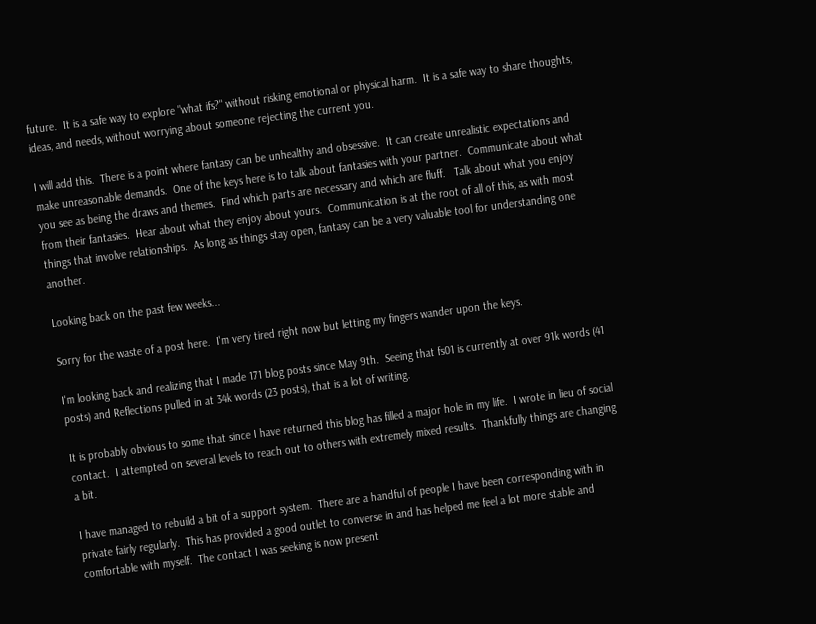future.  It is a safe way to explore "what ifs?" without risking emotional or physical harm.  It is a safe way to share thoughts, ideas, and needs, without worrying about someone rejecting the current you.

I will add this.  There is a point where fantasy can be unhealthy and obsessive.  It can create unrealistic expectations and make unreasonable demands.  One of the keys here is to talk about fantasies with your partner.  Communicate about what you see as being the draws and themes.  Find which parts are necessary and which are fluff.   Talk about what you enjoy from their fantasies.  Hear about what they enjoy about yours.  Communication is at the root of all of this, as with most things that involve relationships.  As long as things stay open, fantasy can be a very valuable tool for understanding one another.

Looking back on the past few weeks...

Sorry for the waste of a post here.  I'm very tired right now but letting my fingers wander upon the keys.

I'm looking back and realizing that I made 171 blog posts since May 9th.  Seeing that fs01 is currently at over 91k words (41 posts) and Reflections pulled in at 34k words (23 posts), that is a lot of writing.

It is probably obvious to some that since I have returned this blog has filled a major hole in my life.  I wrote in lieu of social contact.  I attempted on several levels to reach out to others with extremely mixed results.  Thankfully things are changing a bit.

I have managed to rebuild a bit of a support system.  There are a handful of people I have been corresponding with in private fairly regularly.  This has provided a good outlet to converse in and has helped me feel a lot more stable and comfortable with myself.  The contact I was seeking is now present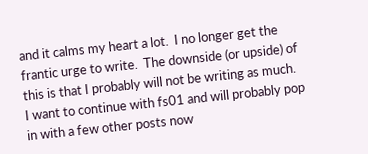and it calms my heart a lot.  I no longer get the frantic urge to write.  The downside (or upside) of this is that I probably will not be writing as much.  I want to continue with fs01 and will probably pop in with a few other posts now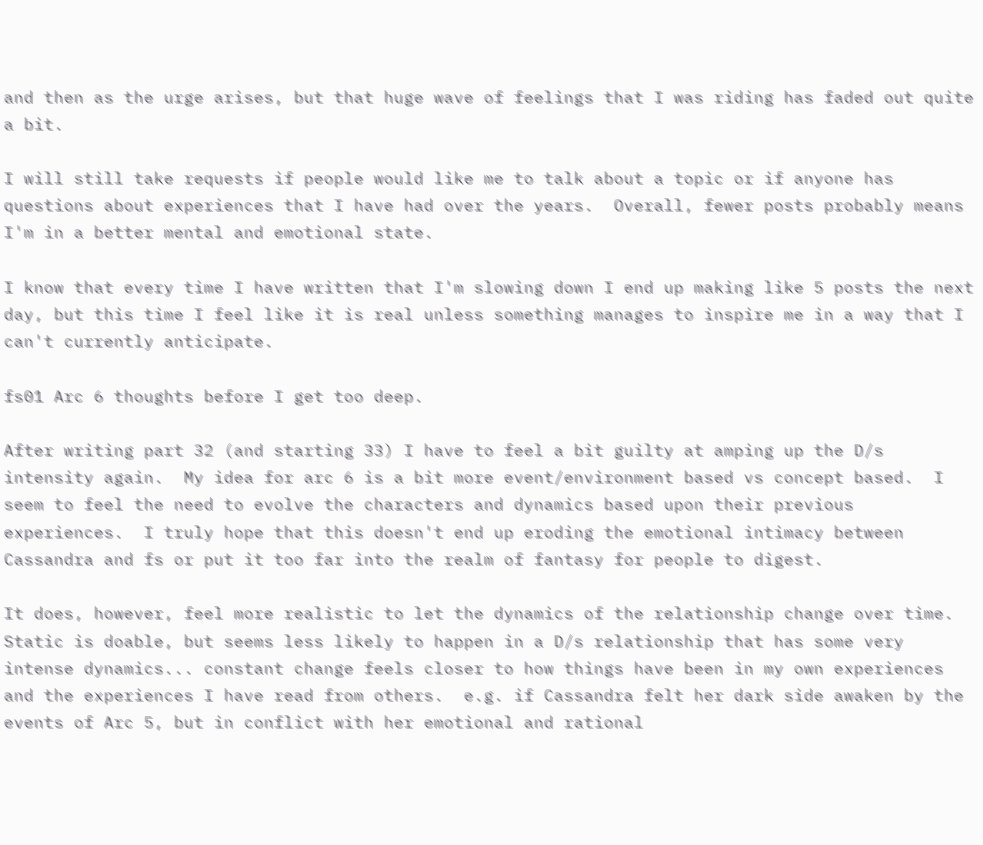and then as the urge arises, but that huge wave of feelings that I was riding has faded out quite a bit.

I will still take requests if people would like me to talk about a topic or if anyone has questions about experiences that I have had over the years.  Overall, fewer posts probably means I'm in a better mental and emotional state.

I know that every time I have written that I'm slowing down I end up making like 5 posts the next day, but this time I feel like it is real unless something manages to inspire me in a way that I can't currently anticipate.

fs01 Arc 6 thoughts before I get too deep.

After writing part 32 (and starting 33) I have to feel a bit guilty at amping up the D/s intensity again.  My idea for arc 6 is a bit more event/environment based vs concept based.  I seem to feel the need to evolve the characters and dynamics based upon their previous experiences.  I truly hope that this doesn't end up eroding the emotional intimacy between Cassandra and fs or put it too far into the realm of fantasy for people to digest.

It does, however, feel more realistic to let the dynamics of the relationship change over time.  Static is doable, but seems less likely to happen in a D/s relationship that has some very intense dynamics... constant change feels closer to how things have been in my own experiences and the experiences I have read from others.  e.g. if Cassandra felt her dark side awaken by the events of Arc 5, but in conflict with her emotional and rational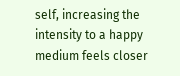self, increasing the intensity to a happy medium feels closer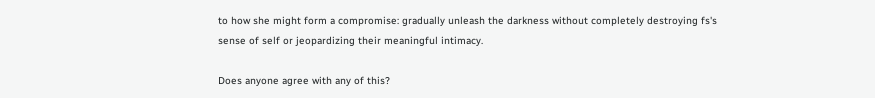to how she might form a compromise: gradually unleash the darkness without completely destroying fs's sense of self or jeopardizing their meaningful intimacy.

Does anyone agree with any of this?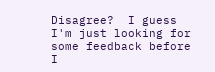Disagree?  I guess I'm just looking for some feedback before I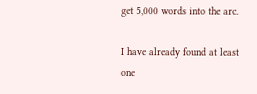get 5,000 words into the arc.

I have already found at least one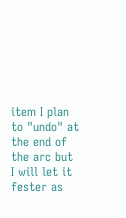item I plan to "undo" at the end of the arc but I will let it fester as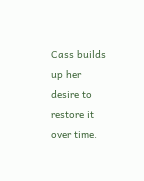Cass builds up her desire to restore it over time.